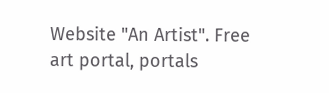Website "An Artist". Free art portal, portals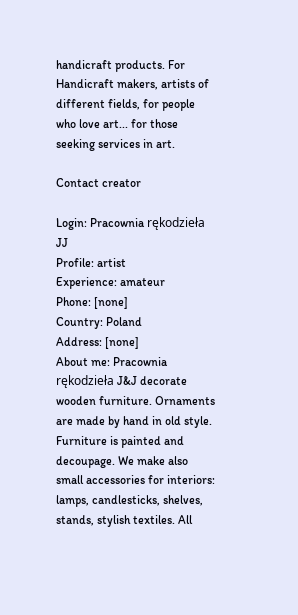handicraft products. For Handicraft makers, artists of different fields, for people who love art... for those seeking services in art.

Contact creator

Login: Pracownia rękodzieła JJ
Profile: artist
Experience: amateur
Phone: [none]
Country: Poland
Address: [none]
About me: Pracownia rękodzieła J&J decorate wooden furniture. Ornaments are made by hand in old style. Furniture is painted and decoupage. We make also small accessories for interiors: lamps, candlesticks, shelves, stands, stylish textiles. All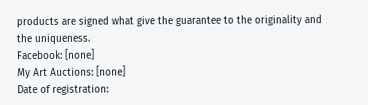products are signed what give the guarantee to the originality and the uniqueness.
Facebook: [none]
My Art Auctions: [none]
Date of registration: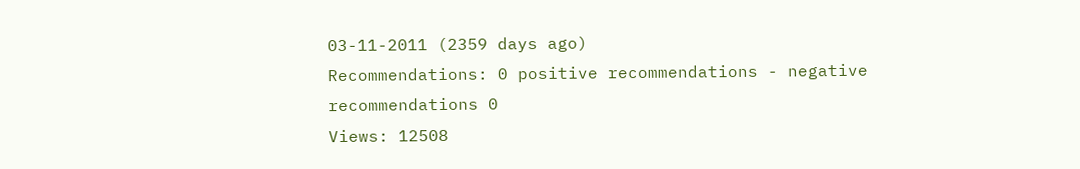03-11-2011 (2359 days ago)
Recommendations: 0 positive recommendations - negative recommendations 0
Views: 12508